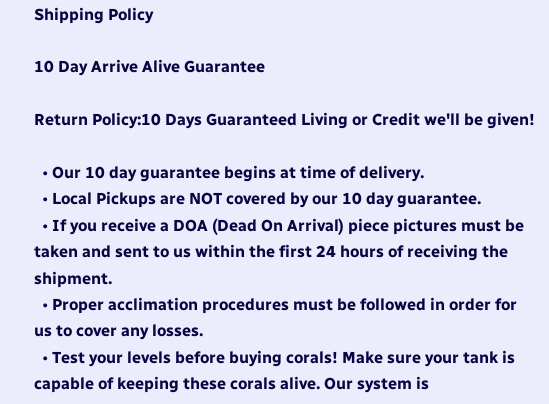Shipping Policy

10 Day Arrive Alive Guarantee

Return Policy:10 Days Guaranteed Living or Credit we'll be given!

  • Our 10 day guarantee begins at time of delivery.
  • Local Pickups are NOT covered by our 10 day guarantee.
  • If you receive a DOA (Dead On Arrival) piece pictures must be taken and sent to us within the first 24 hours of receiving the shipment.
  • Proper acclimation procedures must be followed in order for us to cover any losses.
  • Test your levels before buying corals! Make sure your tank is capable of keeping these corals alive. Our system is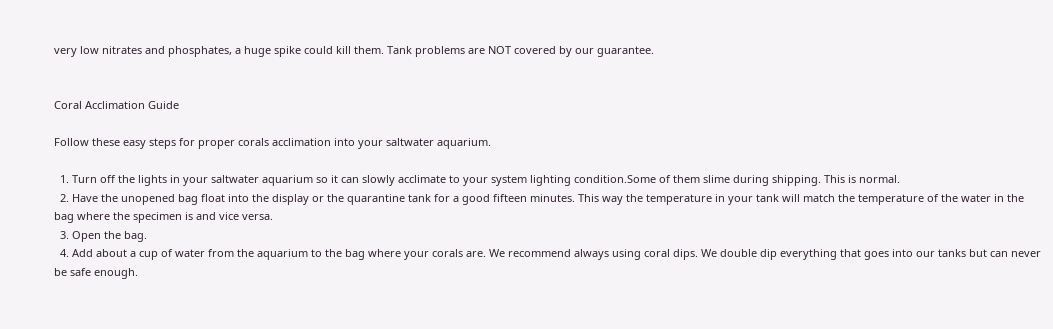very low nitrates and phosphates, a huge spike could kill them. Tank problems are NOT covered by our guarantee.


Coral Acclimation Guide

Follow these easy steps for proper corals acclimation into your saltwater aquarium.

  1. Turn off the lights in your saltwater aquarium so it can slowly acclimate to your system lighting condition.Some of them slime during shipping. This is normal.
  2. Have the unopened bag float into the display or the quarantine tank for a good fifteen minutes. This way the temperature in your tank will match the temperature of the water in the bag where the specimen is and vice versa.
  3. Open the bag.
  4. Add about a cup of water from the aquarium to the bag where your corals are. We recommend always using coral dips. We double dip everything that goes into our tanks but can never be safe enough.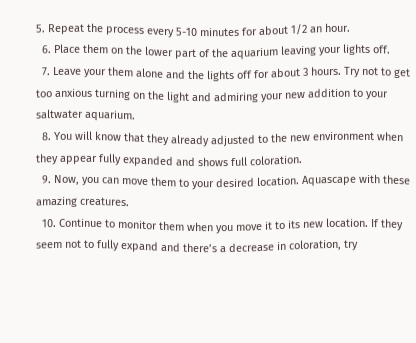5. Repeat the process every 5-10 minutes for about 1/2 an hour.
  6. Place them on the lower part of the aquarium leaving your lights off.
  7. Leave your them alone and the lights off for about 3 hours. Try not to get too anxious turning on the light and admiring your new addition to your saltwater aquarium.
  8. You will know that they already adjusted to the new environment when they appear fully expanded and shows full coloration.
  9. Now, you can move them to your desired location. Aquascape with these amazing creatures.
  10. Continue to monitor them when you move it to its new location. If they seem not to fully expand and there’s a decrease in coloration, try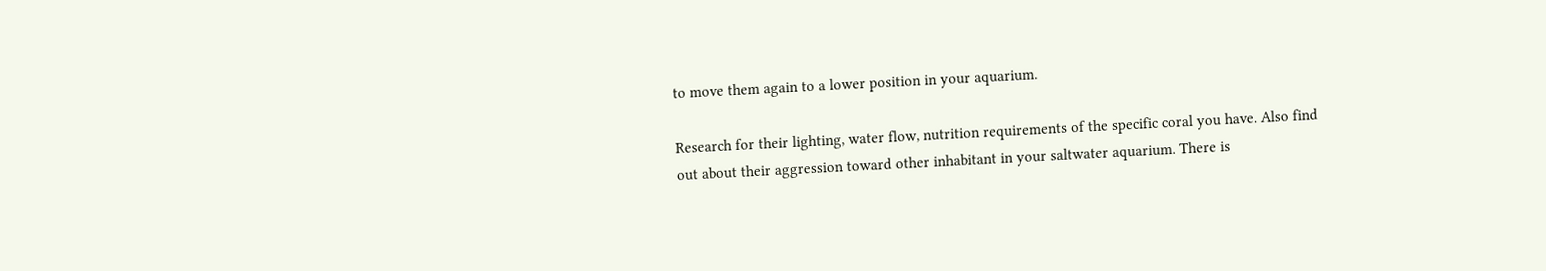to move them again to a lower position in your aquarium.

Research for their lighting, water flow, nutrition requirements of the specific coral you have. Also find out about their aggression toward other inhabitant in your saltwater aquarium. There is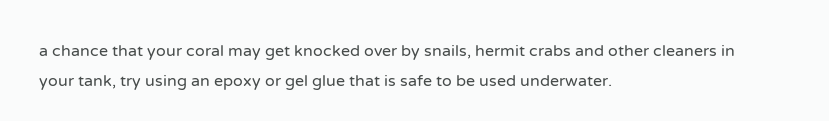a chance that your coral may get knocked over by snails, hermit crabs and other cleaners in your tank, try using an epoxy or gel glue that is safe to be used underwater.